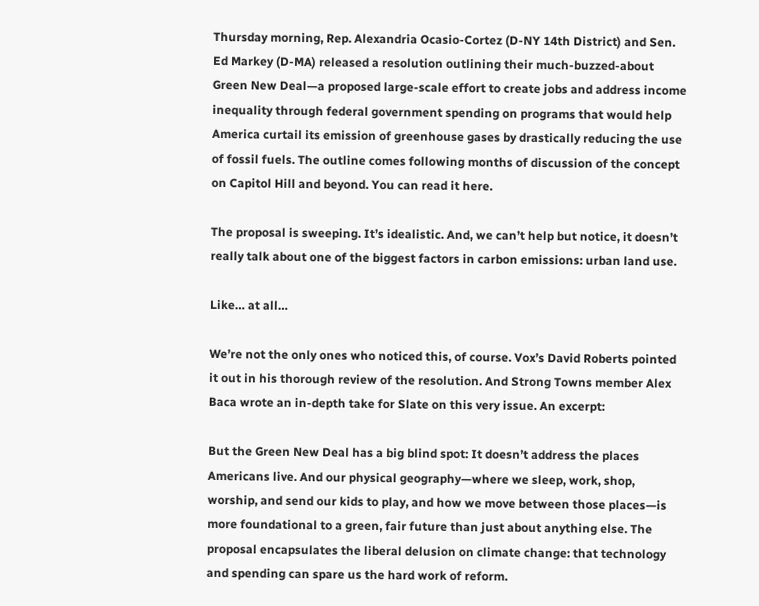Thursday morning, Rep. Alexandria Ocasio-Cortez (D-NY 14th District) and Sen. Ed Markey (D-MA) released a resolution outlining their much-buzzed-about Green New Deal—a proposed large-scale effort to create jobs and address income inequality through federal government spending on programs that would help America curtail its emission of greenhouse gases by drastically reducing the use of fossil fuels. The outline comes following months of discussion of the concept on Capitol Hill and beyond. You can read it here.

The proposal is sweeping. It’s idealistic. And, we can’t help but notice, it doesn’t really talk about one of the biggest factors in carbon emissions: urban land use.

Like… at all…

We’re not the only ones who noticed this, of course. Vox’s David Roberts pointed it out in his thorough review of the resolution. And Strong Towns member Alex Baca wrote an in-depth take for Slate on this very issue. An excerpt:

But the Green New Deal has a big blind spot: It doesn’t address the places Americans live. And our physical geography—where we sleep, work, shop, worship, and send our kids to play, and how we move between those places—is more foundational to a green, fair future than just about anything else. The proposal encapsulates the liberal delusion on climate change: that technology and spending can spare us the hard work of reform.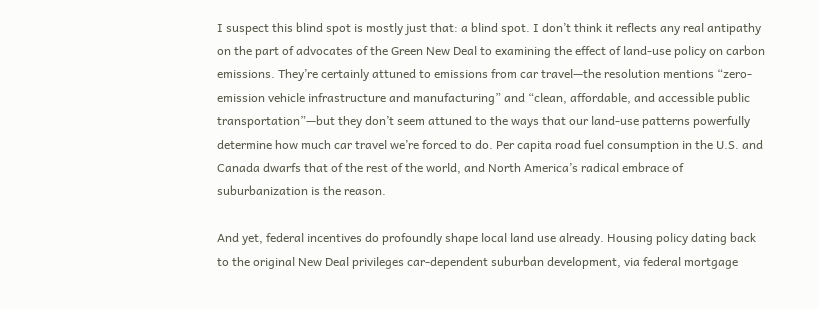I suspect this blind spot is mostly just that: a blind spot. I don’t think it reflects any real antipathy on the part of advocates of the Green New Deal to examining the effect of land-use policy on carbon emissions. They’re certainly attuned to emissions from car travel—the resolution mentions “zero-emission vehicle infrastructure and manufacturing” and “clean, affordable, and accessible public transportation”—but they don’t seem attuned to the ways that our land-use patterns powerfully determine how much car travel we’re forced to do. Per capita road fuel consumption in the U.S. and Canada dwarfs that of the rest of the world, and North America’s radical embrace of suburbanization is the reason.

And yet, federal incentives do profoundly shape local land use already. Housing policy dating back to the original New Deal privileges car-dependent suburban development, via federal mortgage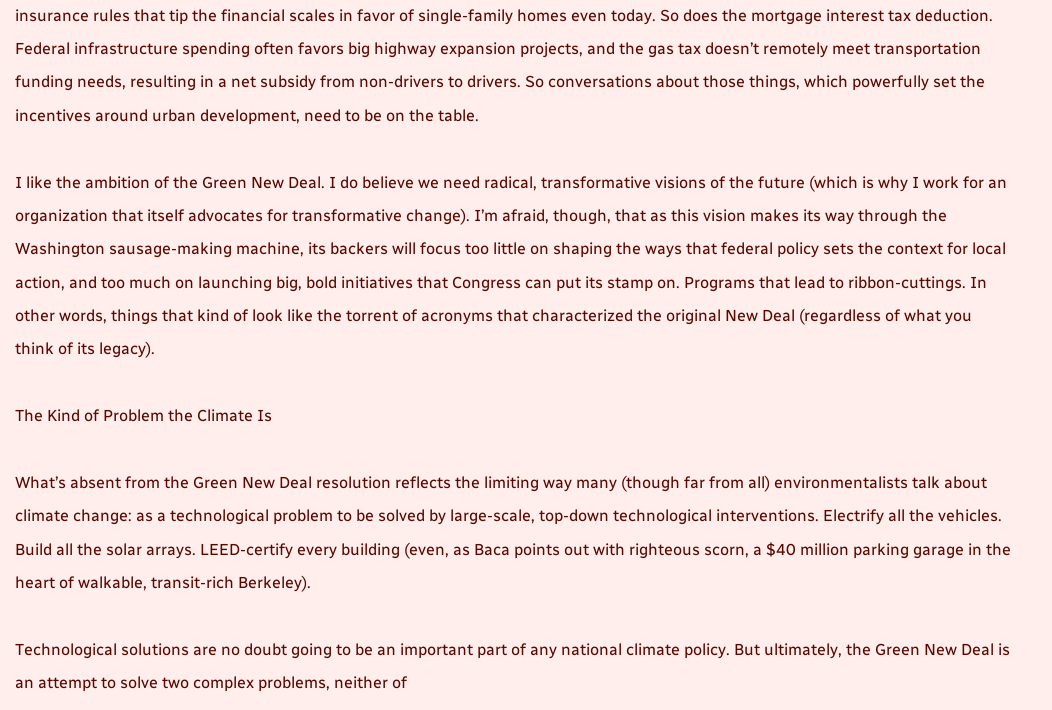insurance rules that tip the financial scales in favor of single-family homes even today. So does the mortgage interest tax deduction. Federal infrastructure spending often favors big highway expansion projects, and the gas tax doesn’t remotely meet transportation funding needs, resulting in a net subsidy from non-drivers to drivers. So conversations about those things, which powerfully set the incentives around urban development, need to be on the table.

I like the ambition of the Green New Deal. I do believe we need radical, transformative visions of the future (which is why I work for an organization that itself advocates for transformative change). I’m afraid, though, that as this vision makes its way through the Washington sausage-making machine, its backers will focus too little on shaping the ways that federal policy sets the context for local action, and too much on launching big, bold initiatives that Congress can put its stamp on. Programs that lead to ribbon-cuttings. In other words, things that kind of look like the torrent of acronyms that characterized the original New Deal (regardless of what you think of its legacy).

The Kind of Problem the Climate Is

What’s absent from the Green New Deal resolution reflects the limiting way many (though far from all) environmentalists talk about climate change: as a technological problem to be solved by large-scale, top-down technological interventions. Electrify all the vehicles. Build all the solar arrays. LEED-certify every building (even, as Baca points out with righteous scorn, a $40 million parking garage in the heart of walkable, transit-rich Berkeley).

Technological solutions are no doubt going to be an important part of any national climate policy. But ultimately, the Green New Deal is an attempt to solve two complex problems, neither of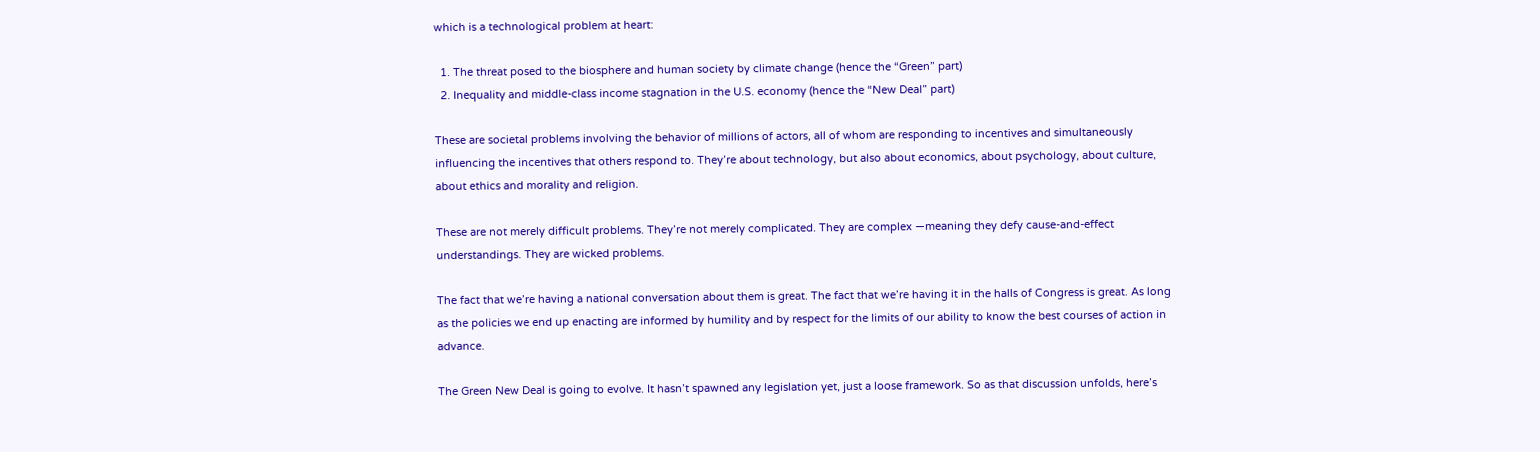which is a technological problem at heart:

  1. The threat posed to the biosphere and human society by climate change (hence the “Green” part)
  2. Inequality and middle-class income stagnation in the U.S. economy (hence the “New Deal” part)

These are societal problems involving the behavior of millions of actors, all of whom are responding to incentives and simultaneously influencing the incentives that others respond to. They’re about technology, but also about economics, about psychology, about culture, about ethics and morality and religion.

These are not merely difficult problems. They’re not merely complicated. They are complex —meaning they defy cause-and-effect understandings. They are wicked problems.

The fact that we’re having a national conversation about them is great. The fact that we’re having it in the halls of Congress is great. As long as the policies we end up enacting are informed by humility and by respect for the limits of our ability to know the best courses of action in advance.

The Green New Deal is going to evolve. It hasn’t spawned any legislation yet, just a loose framework. So as that discussion unfolds, here’s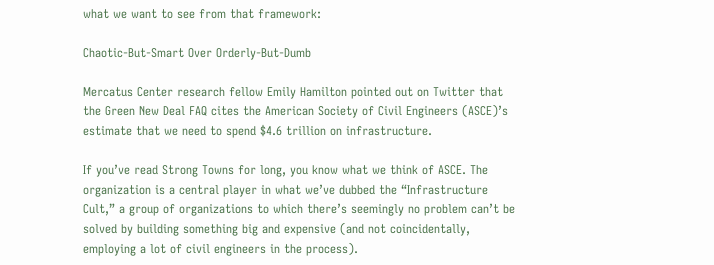what we want to see from that framework:

Chaotic-But-Smart Over Orderly-But-Dumb

Mercatus Center research fellow Emily Hamilton pointed out on Twitter that the Green New Deal FAQ cites the American Society of Civil Engineers (ASCE)’s estimate that we need to spend $4.6 trillion on infrastructure.

If you’ve read Strong Towns for long, you know what we think of ASCE. The organization is a central player in what we’ve dubbed the “Infrastructure Cult,” a group of organizations to which there’s seemingly no problem can’t be solved by building something big and expensive (and not coincidentally, employing a lot of civil engineers in the process).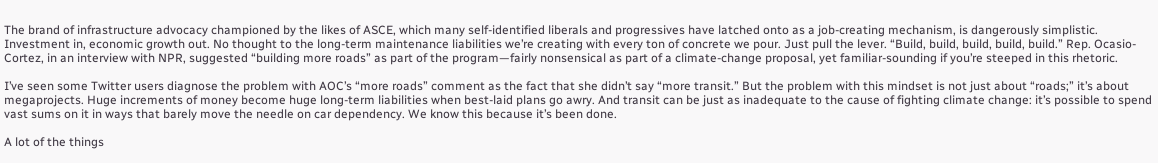The brand of infrastructure advocacy championed by the likes of ASCE, which many self-identified liberals and progressives have latched onto as a job-creating mechanism, is dangerously simplistic. Investment in, economic growth out. No thought to the long-term maintenance liabilities we’re creating with every ton of concrete we pour. Just pull the lever. “Build, build, build, build, build.” Rep. Ocasio-Cortez, in an interview with NPR, suggested “building more roads” as part of the program—fairly nonsensical as part of a climate-change proposal, yet familiar-sounding if you’re steeped in this rhetoric.

I’ve seen some Twitter users diagnose the problem with AOC’s “more roads” comment as the fact that she didn’t say “more transit.” But the problem with this mindset is not just about “roads;” it’s about megaprojects. Huge increments of money become huge long-term liabilities when best-laid plans go awry. And transit can be just as inadequate to the cause of fighting climate change: it’s possible to spend vast sums on it in ways that barely move the needle on car dependency. We know this because it’s been done.

A lot of the things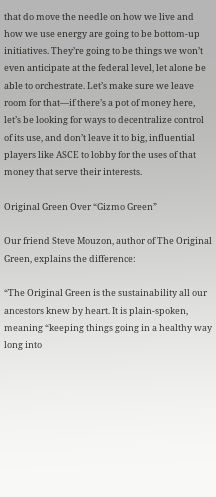that do move the needle on how we live and how we use energy are going to be bottom-up initiatives. They’re going to be things we won’t even anticipate at the federal level, let alone be able to orchestrate. Let’s make sure we leave room for that—if there’s a pot of money here, let’s be looking for ways to decentralize control of its use, and don’t leave it to big, influential players like ASCE to lobby for the uses of that money that serve their interests.

Original Green Over “Gizmo Green”

Our friend Steve Mouzon, author of The Original Green, explains the difference:

“The Original Green is the sustainability all our ancestors knew by heart. It is plain-spoken, meaning “keeping things going in a healthy way long into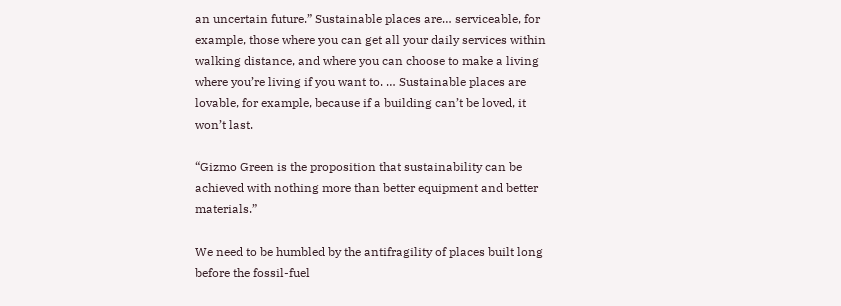an uncertain future.” Sustainable places are… serviceable, for example, those where you can get all your daily services within walking distance, and where you can choose to make a living where you’re living if you want to. … Sustainable places are lovable, for example, because if a building can’t be loved, it won’t last.

“Gizmo Green is the proposition that sustainability can be achieved with nothing more than better equipment and better materials.”

We need to be humbled by the antifragility of places built long before the fossil-fuel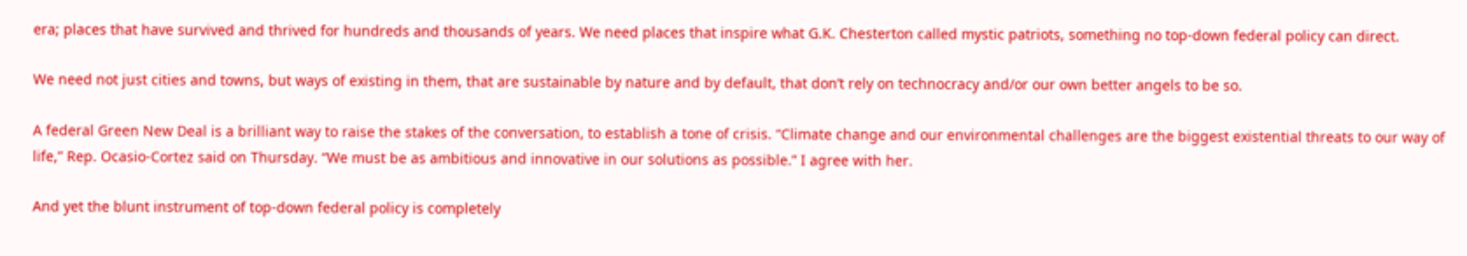era; places that have survived and thrived for hundreds and thousands of years. We need places that inspire what G.K. Chesterton called mystic patriots, something no top-down federal policy can direct.

We need not just cities and towns, but ways of existing in them, that are sustainable by nature and by default, that don’t rely on technocracy and/or our own better angels to be so.

A federal Green New Deal is a brilliant way to raise the stakes of the conversation, to establish a tone of crisis. “Climate change and our environmental challenges are the biggest existential threats to our way of life,” Rep. Ocasio-Cortez said on Thursday. “We must be as ambitious and innovative in our solutions as possible.” I agree with her.

And yet the blunt instrument of top-down federal policy is completely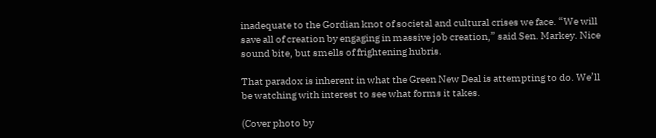inadequate to the Gordian knot of societal and cultural crises we face. “We will save all of creation by engaging in massive job creation,” said Sen. Markey. Nice sound bite, but smells of frightening hubris.

That paradox is inherent in what the Green New Deal is attempting to do. We’ll be watching with interest to see what forms it takes.

(Cover photo by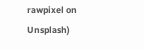rawpixel on Unsplash)